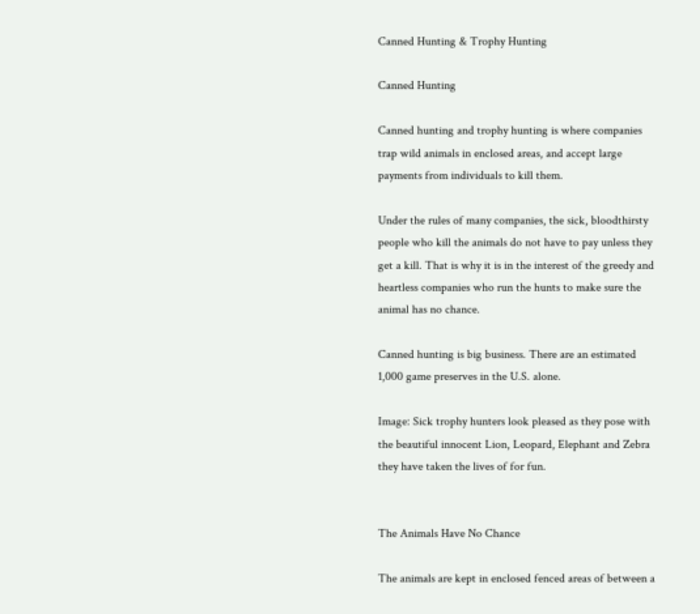Canned Hunting & Trophy Hunting

Canned Hunting

Canned hunting and trophy hunting is where companies trap wild animals in enclosed areas, and accept large payments from individuals to kill them.

Under the rules of many companies, the sick, bloodthirsty people who kill the animals do not have to pay unless they get a kill. That is why it is in the interest of the greedy and heartless companies who run the hunts to make sure the animal has no chance.

Canned hunting is big business. There are an estimated 1,000 game preserves in the U.S. alone.

Image: Sick trophy hunters look pleased as they pose with the beautiful innocent Lion, Leopard, Elephant and Zebra they have taken the lives of for fun.


The Animals Have No Chance

The animals are kept in enclosed fenced areas of between a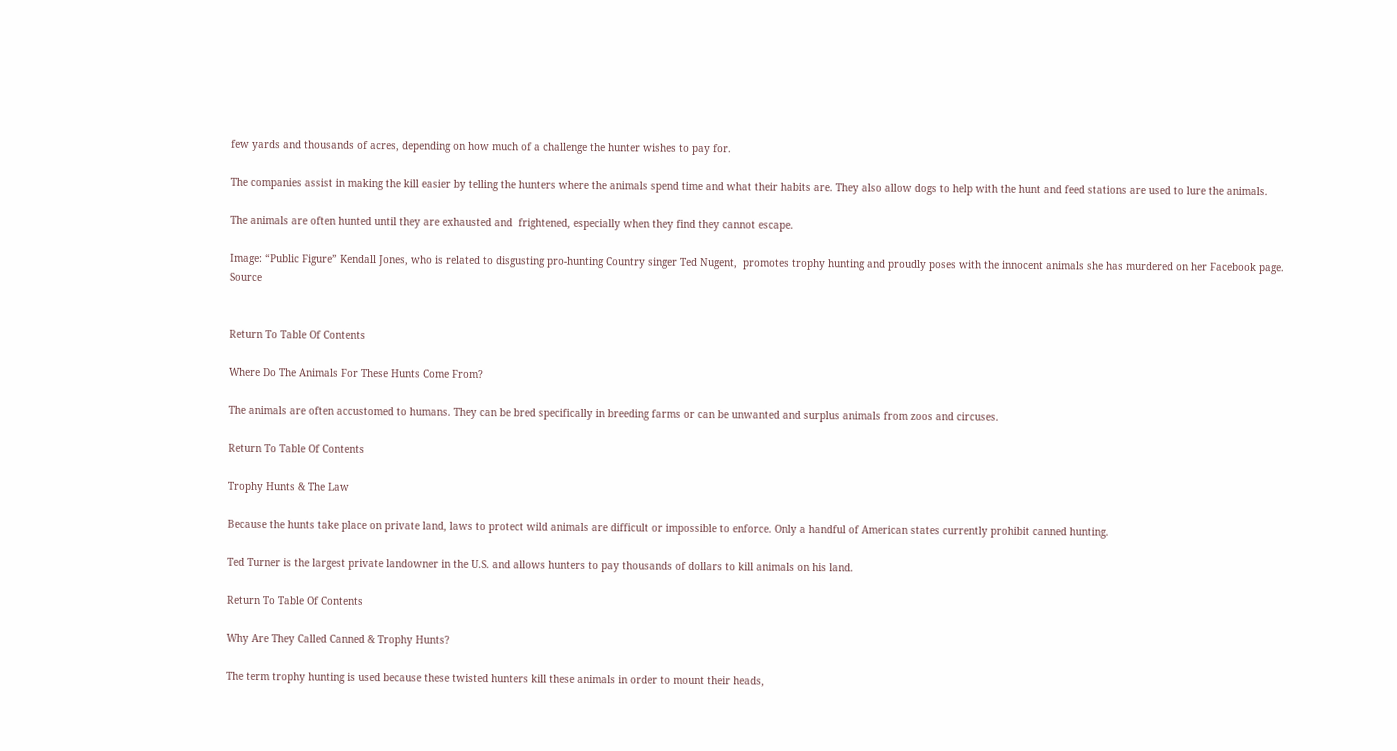few yards and thousands of acres, depending on how much of a challenge the hunter wishes to pay for.

The companies assist in making the kill easier by telling the hunters where the animals spend time and what their habits are. They also allow dogs to help with the hunt and feed stations are used to lure the animals.

The animals are often hunted until they are exhausted and  frightened, especially when they find they cannot escape.

Image: “Public Figure” Kendall Jones, who is related to disgusting pro-hunting Country singer Ted Nugent,  promotes trophy hunting and proudly poses with the innocent animals she has murdered on her Facebook page. Source


Return To Table Of Contents

Where Do The Animals For These Hunts Come From?

The animals are often accustomed to humans. They can be bred specifically in breeding farms or can be unwanted and surplus animals from zoos and circuses.

Return To Table Of Contents

Trophy Hunts & The Law

Because the hunts take place on private land, laws to protect wild animals are difficult or impossible to enforce. Only a handful of American states currently prohibit canned hunting.

Ted Turner is the largest private landowner in the U.S. and allows hunters to pay thousands of dollars to kill animals on his land.

Return To Table Of Contents

Why Are They Called Canned & Trophy Hunts?

The term trophy hunting is used because these twisted hunters kill these animals in order to mount their heads,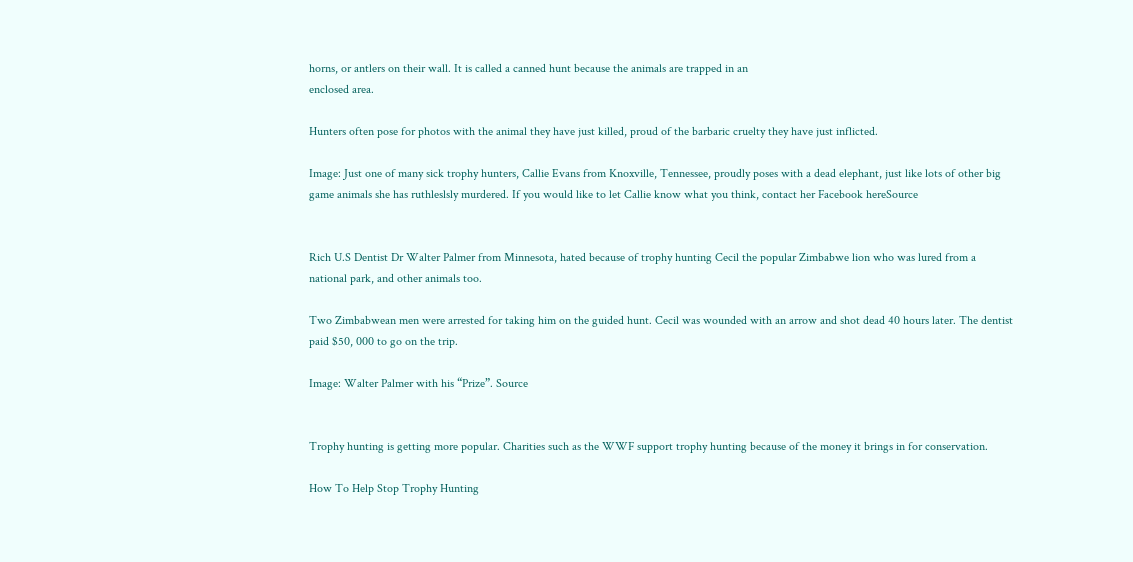horns, or antlers on their wall. It is called a canned hunt because the animals are trapped in an
enclosed area.

Hunters often pose for photos with the animal they have just killed, proud of the barbaric cruelty they have just inflicted.

Image: Just one of many sick trophy hunters, Callie Evans from Knoxville, Tennessee, proudly poses with a dead elephant, just like lots of other big game animals she has ruthleslsly murdered. If you would like to let Callie know what you think, contact her Facebook hereSource


Rich U.S Dentist Dr Walter Palmer from Minnesota, hated because of trophy hunting Cecil the popular Zimbabwe lion who was lured from a national park, and other animals too.

Two Zimbabwean men were arrested for taking him on the guided hunt. Cecil was wounded with an arrow and shot dead 40 hours later. The dentist paid $50, 000 to go on the trip.

Image: Walter Palmer with his “Prize”. Source


Trophy hunting is getting more popular. Charities such as the WWF support trophy hunting because of the money it brings in for conservation.

How To Help Stop Trophy Hunting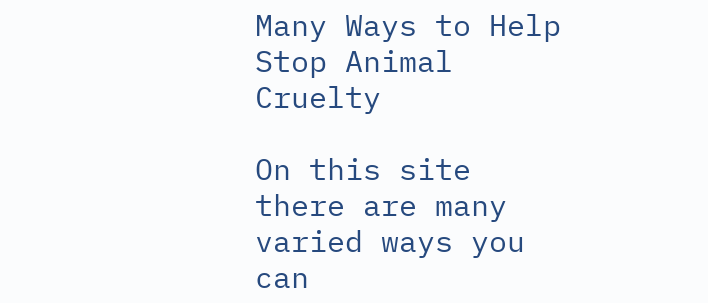Many Ways to Help Stop Animal Cruelty

On this site there are many varied ways you can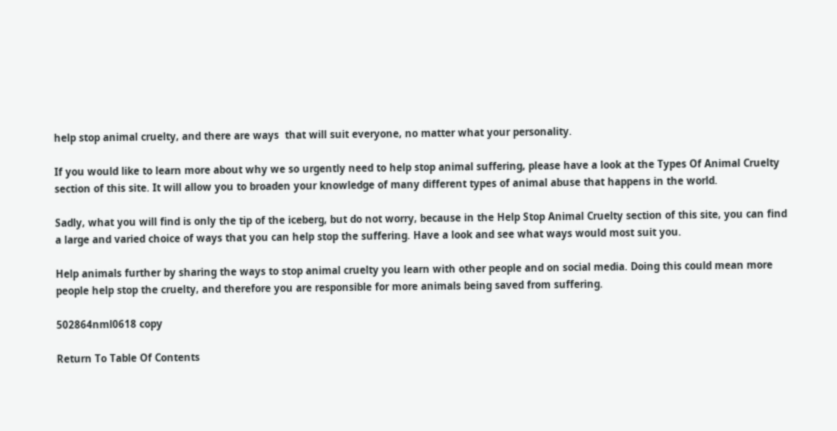help stop animal cruelty, and there are ways  that will suit everyone, no matter what your personality.

If you would like to learn more about why we so urgently need to help stop animal suffering, please have a look at the Types Of Animal Cruelty section of this site. It will allow you to broaden your knowledge of many different types of animal abuse that happens in the world.

Sadly, what you will find is only the tip of the iceberg, but do not worry, because in the Help Stop Animal Cruelty section of this site, you can find a large and varied choice of ways that you can help stop the suffering. Have a look and see what ways would most suit you.

Help animals further by sharing the ways to stop animal cruelty you learn with other people and on social media. Doing this could mean more people help stop the cruelty, and therefore you are responsible for more animals being saved from suffering.

502864nml0618 copy

Return To Table Of Contents